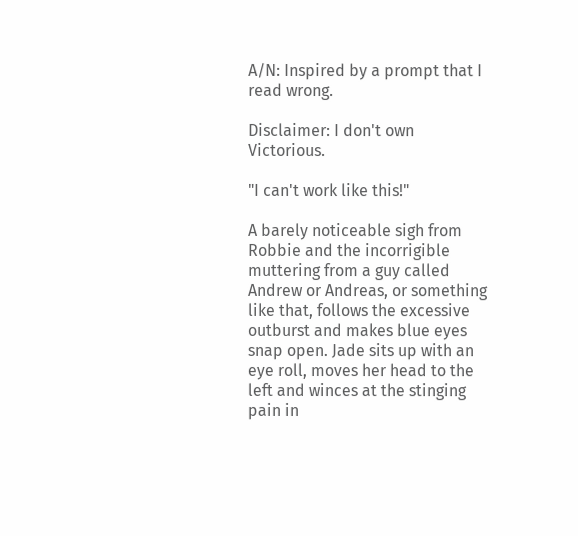A/N: Inspired by a prompt that I read wrong.

Disclaimer: I don't own Victorious.

"I can't work like this!"

A barely noticeable sigh from Robbie and the incorrigible muttering from a guy called Andrew or Andreas, or something like that, follows the excessive outburst and makes blue eyes snap open. Jade sits up with an eye roll, moves her head to the left and winces at the stinging pain in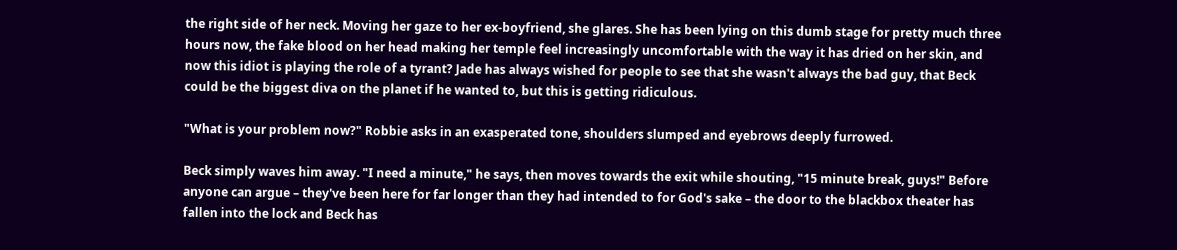the right side of her neck. Moving her gaze to her ex-boyfriend, she glares. She has been lying on this dumb stage for pretty much three hours now, the fake blood on her head making her temple feel increasingly uncomfortable with the way it has dried on her skin, and now this idiot is playing the role of a tyrant? Jade has always wished for people to see that she wasn't always the bad guy, that Beck could be the biggest diva on the planet if he wanted to, but this is getting ridiculous.

"What is your problem now?" Robbie asks in an exasperated tone, shoulders slumped and eyebrows deeply furrowed.

Beck simply waves him away. "I need a minute," he says, then moves towards the exit while shouting, "15 minute break, guys!" Before anyone can argue – they've been here for far longer than they had intended to for God's sake – the door to the blackbox theater has fallen into the lock and Beck has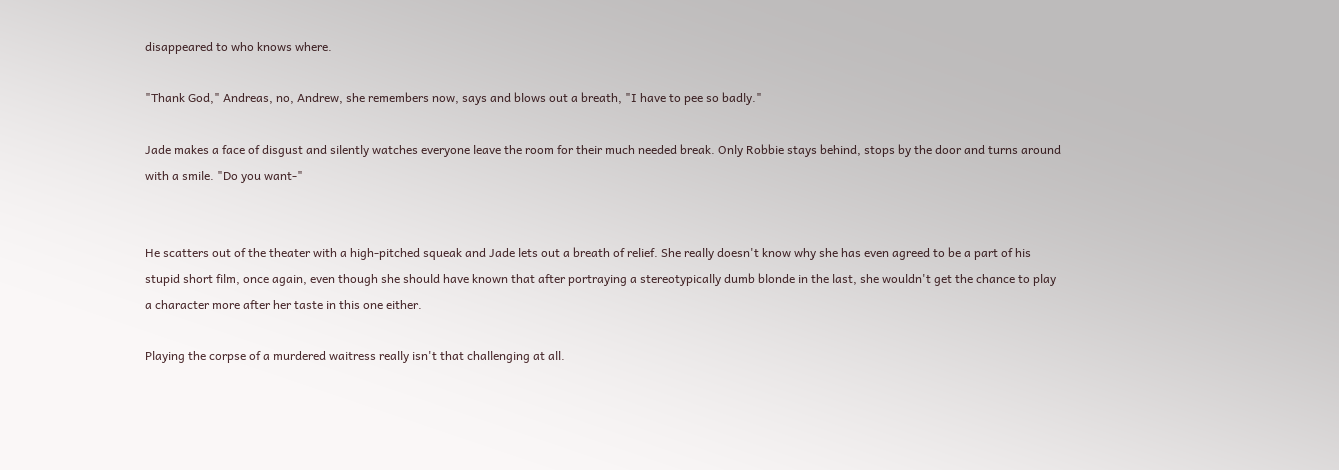disappeared to who knows where.

"Thank God," Andreas, no, Andrew, she remembers now, says and blows out a breath, "I have to pee so badly."

Jade makes a face of disgust and silently watches everyone leave the room for their much needed break. Only Robbie stays behind, stops by the door and turns around with a smile. "Do you want-"


He scatters out of the theater with a high-pitched squeak and Jade lets out a breath of relief. She really doesn't know why she has even agreed to be a part of his stupid short film, once again, even though she should have known that after portraying a stereotypically dumb blonde in the last, she wouldn't get the chance to play a character more after her taste in this one either.

Playing the corpse of a murdered waitress really isn't that challenging at all.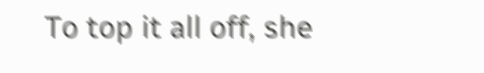To top it all off, she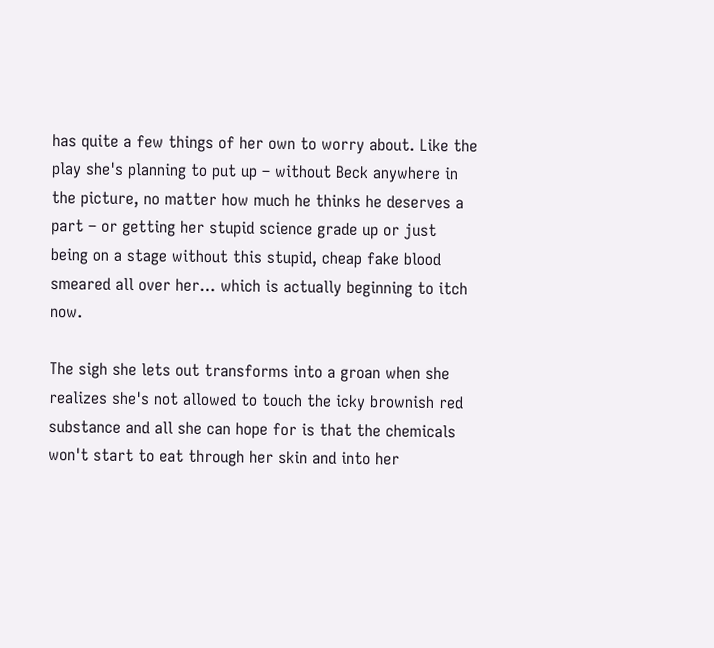has quite a few things of her own to worry about. Like the play she's planning to put up – without Beck anywhere in the picture, no matter how much he thinks he deserves a part – or getting her stupid science grade up or just being on a stage without this stupid, cheap fake blood smeared all over her… which is actually beginning to itch now.

The sigh she lets out transforms into a groan when she realizes she's not allowed to touch the icky brownish red substance and all she can hope for is that the chemicals won't start to eat through her skin and into her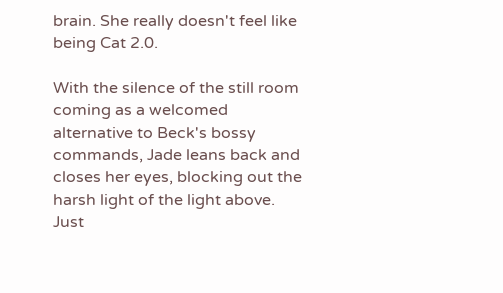brain. She really doesn't feel like being Cat 2.0.

With the silence of the still room coming as a welcomed alternative to Beck's bossy commands, Jade leans back and closes her eyes, blocking out the harsh light of the light above. Just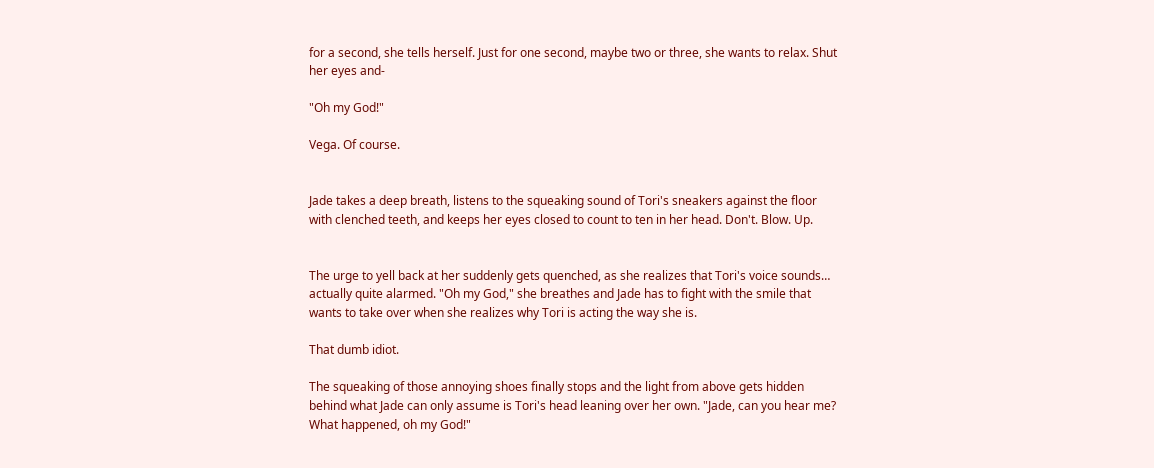for a second, she tells herself. Just for one second, maybe two or three, she wants to relax. Shut her eyes and-

"Oh my God!"

Vega. Of course.


Jade takes a deep breath, listens to the squeaking sound of Tori's sneakers against the floor with clenched teeth, and keeps her eyes closed to count to ten in her head. Don't. Blow. Up.


The urge to yell back at her suddenly gets quenched, as she realizes that Tori's voice sounds… actually quite alarmed. "Oh my God," she breathes and Jade has to fight with the smile that wants to take over when she realizes why Tori is acting the way she is.

That dumb idiot.

The squeaking of those annoying shoes finally stops and the light from above gets hidden behind what Jade can only assume is Tori's head leaning over her own. "Jade, can you hear me? What happened, oh my God!"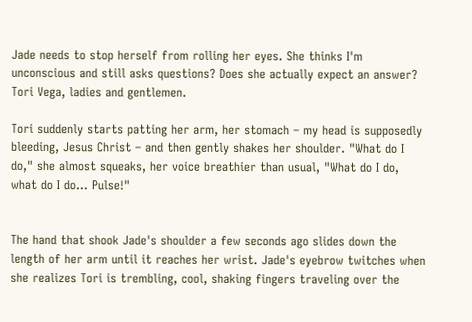Jade needs to stop herself from rolling her eyes. She thinks I'm unconscious and still asks questions? Does she actually expect an answer? Tori Vega, ladies and gentlemen.

Tori suddenly starts patting her arm, her stomach – my head is supposedly bleeding, Jesus Christ – and then gently shakes her shoulder. "What do I do," she almost squeaks, her voice breathier than usual, "What do I do, what do I do… Pulse!"


The hand that shook Jade's shoulder a few seconds ago slides down the length of her arm until it reaches her wrist. Jade's eyebrow twitches when she realizes Tori is trembling, cool, shaking fingers traveling over the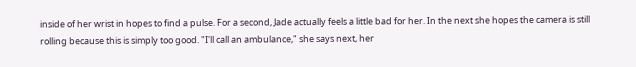inside of her wrist in hopes to find a pulse. For a second, Jade actually feels a little bad for her. In the next she hopes the camera is still rolling because this is simply too good. "I'll call an ambulance," she says next, her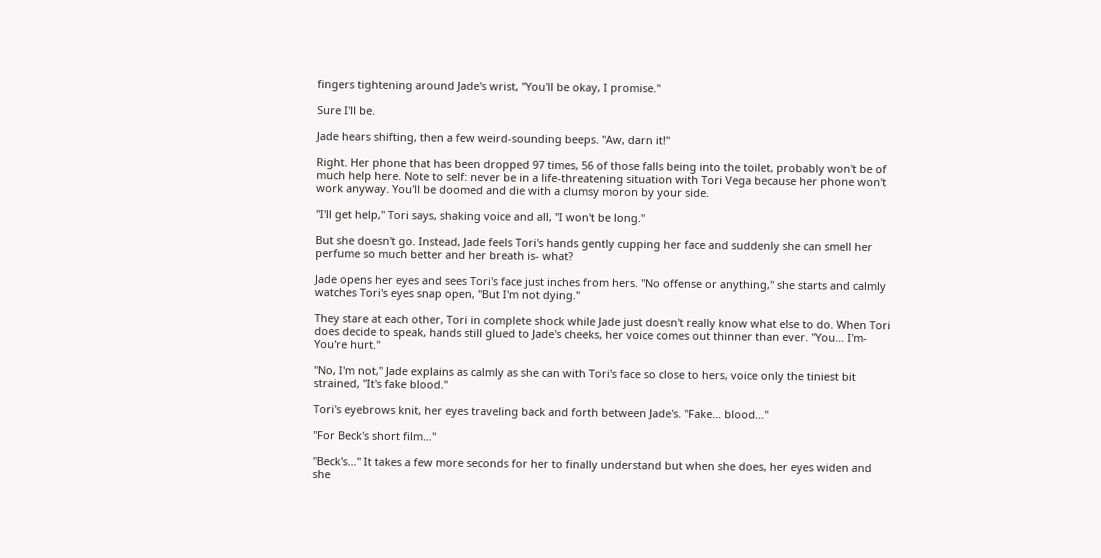fingers tightening around Jade's wrist, "You'll be okay, I promise."

Sure I'll be.

Jade hears shifting, then a few weird-sounding beeps. "Aw, darn it!"

Right. Her phone that has been dropped 97 times, 56 of those falls being into the toilet, probably won't be of much help here. Note to self: never be in a life-threatening situation with Tori Vega because her phone won't work anyway. You'll be doomed and die with a clumsy moron by your side.

"I'll get help," Tori says, shaking voice and all, "I won't be long."

But she doesn't go. Instead, Jade feels Tori's hands gently cupping her face and suddenly she can smell her perfume so much better and her breath is- what?

Jade opens her eyes and sees Tori's face just inches from hers. "No offense or anything," she starts and calmly watches Tori's eyes snap open, "But I'm not dying."

They stare at each other, Tori in complete shock while Jade just doesn't really know what else to do. When Tori does decide to speak, hands still glued to Jade's cheeks, her voice comes out thinner than ever. "You… I'm- You're hurt."

"No, I'm not," Jade explains as calmly as she can with Tori's face so close to hers, voice only the tiniest bit strained, "It's fake blood."

Tori's eyebrows knit, her eyes traveling back and forth between Jade's. "Fake… blood…"

"For Beck's short film…"

"Beck's…" It takes a few more seconds for her to finally understand but when she does, her eyes widen and she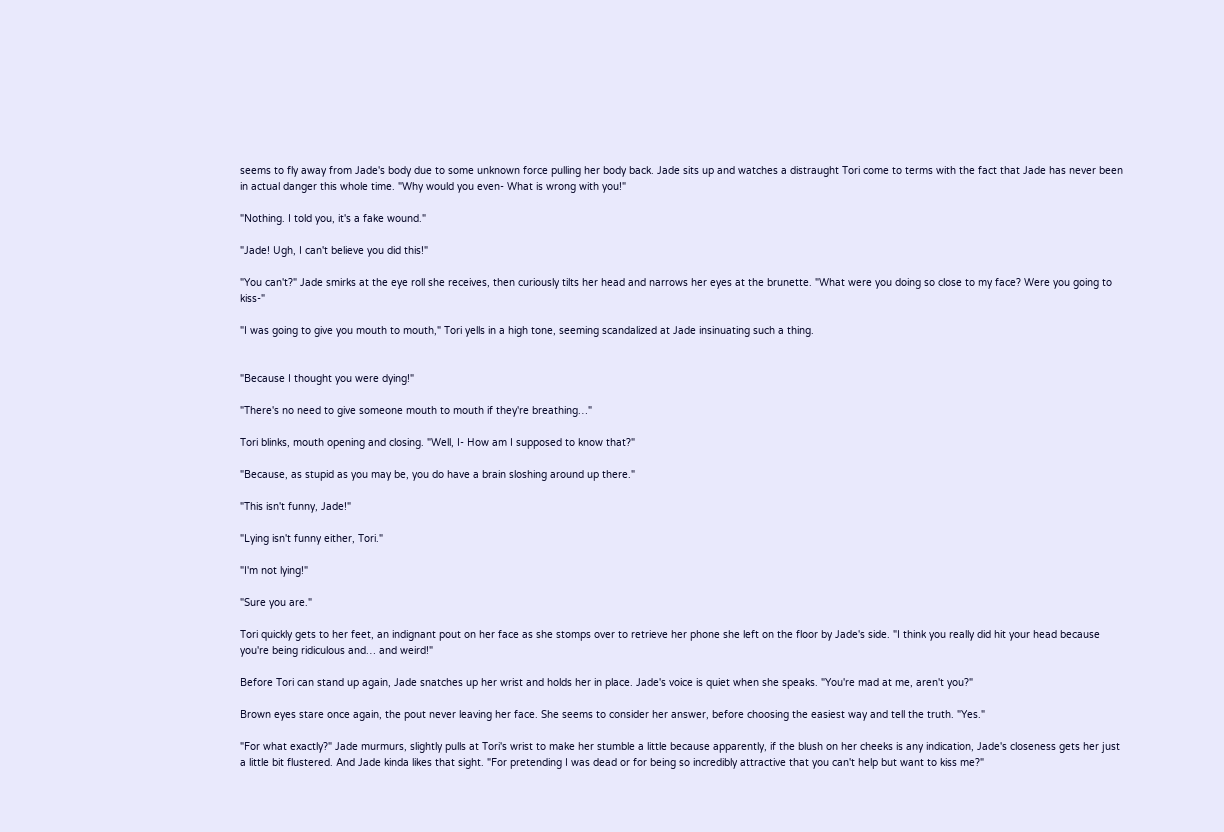seems to fly away from Jade's body due to some unknown force pulling her body back. Jade sits up and watches a distraught Tori come to terms with the fact that Jade has never been in actual danger this whole time. "Why would you even- What is wrong with you!"

"Nothing. I told you, it's a fake wound."

"Jade! Ugh, I can't believe you did this!"

"You can't?" Jade smirks at the eye roll she receives, then curiously tilts her head and narrows her eyes at the brunette. "What were you doing so close to my face? Were you going to kiss-"

"I was going to give you mouth to mouth," Tori yells in a high tone, seeming scandalized at Jade insinuating such a thing.


"Because I thought you were dying!"

"There's no need to give someone mouth to mouth if they're breathing…"

Tori blinks, mouth opening and closing. "Well, I- How am I supposed to know that?"

"Because, as stupid as you may be, you do have a brain sloshing around up there."

"This isn't funny, Jade!"

"Lying isn't funny either, Tori."

"I'm not lying!"

"Sure you are."

Tori quickly gets to her feet, an indignant pout on her face as she stomps over to retrieve her phone she left on the floor by Jade's side. "I think you really did hit your head because you're being ridiculous and… and weird!"

Before Tori can stand up again, Jade snatches up her wrist and holds her in place. Jade's voice is quiet when she speaks. "You're mad at me, aren't you?"

Brown eyes stare once again, the pout never leaving her face. She seems to consider her answer, before choosing the easiest way and tell the truth. "Yes."

"For what exactly?" Jade murmurs, slightly pulls at Tori's wrist to make her stumble a little because apparently, if the blush on her cheeks is any indication, Jade's closeness gets her just a little bit flustered. And Jade kinda likes that sight. "For pretending I was dead or for being so incredibly attractive that you can't help but want to kiss me?"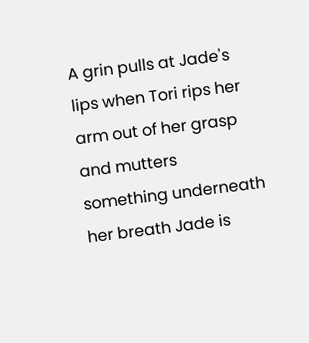A grin pulls at Jade's lips when Tori rips her arm out of her grasp and mutters something underneath her breath Jade is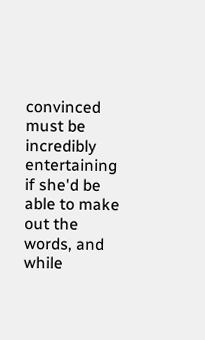convinced must be incredibly entertaining if she'd be able to make out the words, and while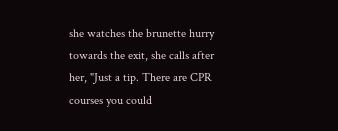she watches the brunette hurry towards the exit, she calls after her, "Just a tip. There are CPR courses you could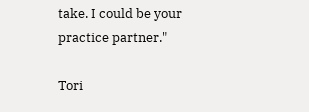take. I could be your practice partner."

Tori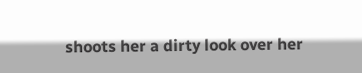shoots her a dirty look over her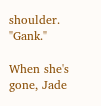shoulder. "Gank."

When she's gone, Jade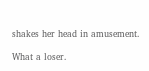shakes her head in amusement.

What a loser.